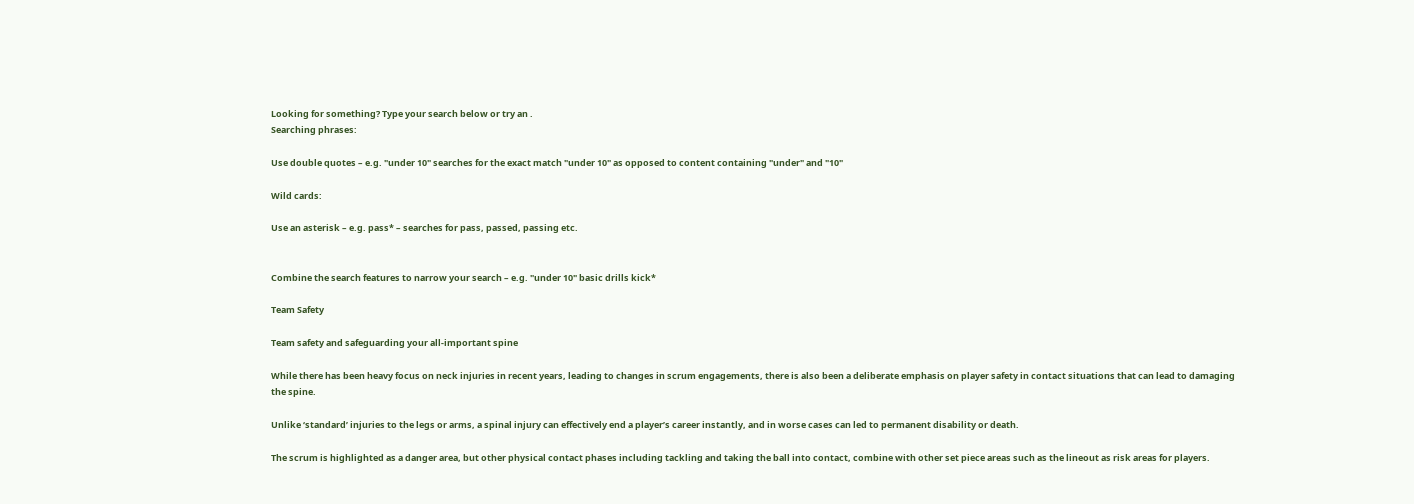Looking for something? Type your search below or try an .
Searching phrases:

Use double quotes – e.g. "under 10" searches for the exact match "under 10" as opposed to content containing "under" and "10"

Wild cards:

Use an asterisk – e.g. pass* – searches for pass, passed, passing etc.


Combine the search features to narrow your search – e.g. "under 10" basic drills kick*

Team Safety

Team safety and safeguarding your all-important spine

While there has been heavy focus on neck injuries in recent years, leading to changes in scrum engagements, there is also been a deliberate emphasis on player safety in contact situations that can lead to damaging the spine.

Unlike ‘standard’ injuries to the legs or arms, a spinal injury can effectively end a player’s career instantly, and in worse cases can led to permanent disability or death.

The scrum is highlighted as a danger area, but other physical contact phases including tackling and taking the ball into contact, combine with other set piece areas such as the lineout as risk areas for players.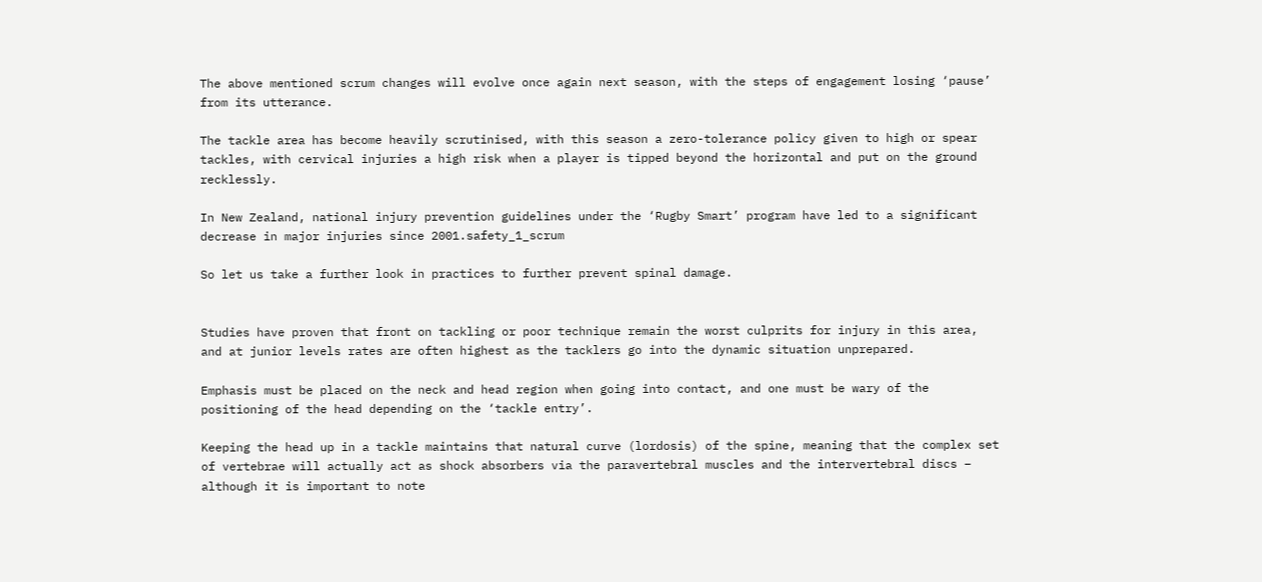The above mentioned scrum changes will evolve once again next season, with the steps of engagement losing ‘pause’ from its utterance.

The tackle area has become heavily scrutinised, with this season a zero-tolerance policy given to high or spear tackles, with cervical injuries a high risk when a player is tipped beyond the horizontal and put on the ground recklessly.

In New Zealand, national injury prevention guidelines under the ‘Rugby Smart’ program have led to a significant decrease in major injuries since 2001.safety_1_scrum

So let us take a further look in practices to further prevent spinal damage.


Studies have proven that front on tackling or poor technique remain the worst culprits for injury in this area, and at junior levels rates are often highest as the tacklers go into the dynamic situation unprepared.

Emphasis must be placed on the neck and head region when going into contact, and one must be wary of the positioning of the head depending on the ‘tackle entry’.

Keeping the head up in a tackle maintains that natural curve (lordosis) of the spine, meaning that the complex set of vertebrae will actually act as shock absorbers via the paravertebral muscles and the intervertebral discs – although it is important to note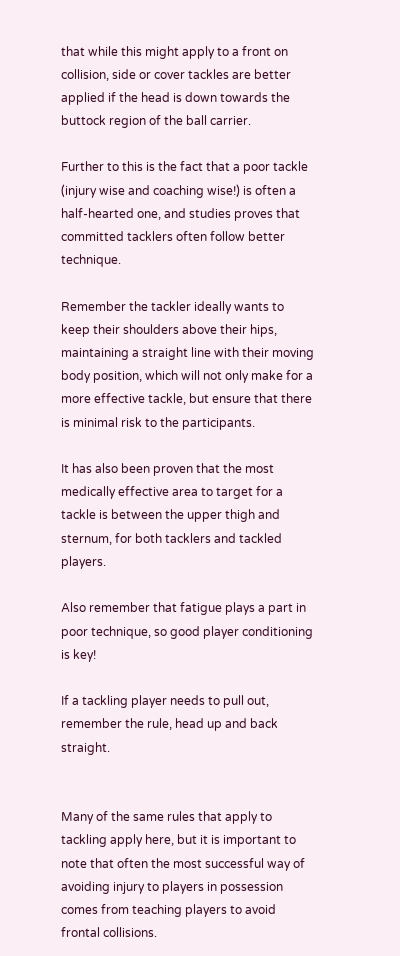that while this might apply to a front on collision, side or cover tackles are better applied if the head is down towards the buttock region of the ball carrier.

Further to this is the fact that a poor tackle (injury wise and coaching wise!) is often a half-hearted one, and studies proves that committed tacklers often follow better technique.

Remember the tackler ideally wants to keep their shoulders above their hips, maintaining a straight line with their moving body position, which will not only make for a more effective tackle, but ensure that there is minimal risk to the participants.

It has also been proven that the most medically effective area to target for a tackle is between the upper thigh and sternum, for both tacklers and tackled players.

Also remember that fatigue plays a part in poor technique, so good player conditioning is key!

If a tackling player needs to pull out, remember the rule, head up and back straight.


Many of the same rules that apply to tackling apply here, but it is important to note that often the most successful way of avoiding injury to players in possession comes from teaching players to avoid frontal collisions.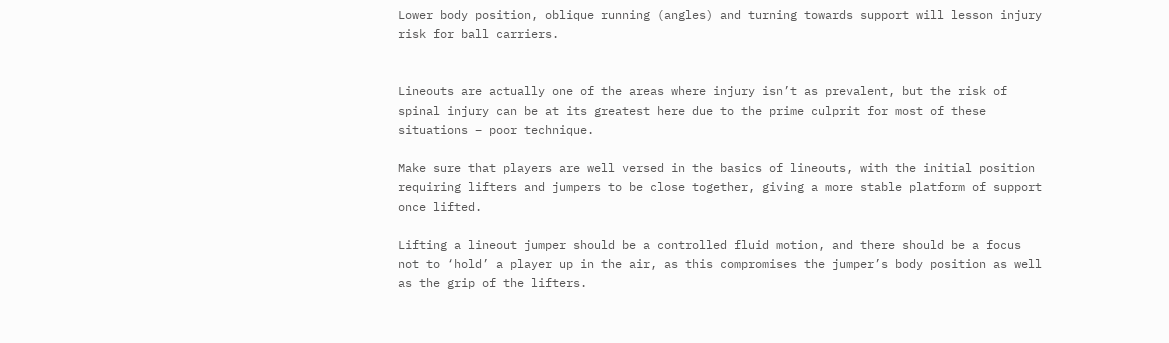Lower body position, oblique running (angles) and turning towards support will lesson injury risk for ball carriers.


Lineouts are actually one of the areas where injury isn’t as prevalent, but the risk of spinal injury can be at its greatest here due to the prime culprit for most of these situations – poor technique.

Make sure that players are well versed in the basics of lineouts, with the initial position requiring lifters and jumpers to be close together, giving a more stable platform of support once lifted.

Lifting a lineout jumper should be a controlled fluid motion, and there should be a focus not to ‘hold’ a player up in the air, as this compromises the jumper’s body position as well as the grip of the lifters.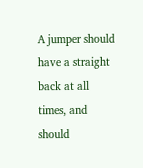A jumper should have a straight back at all times, and should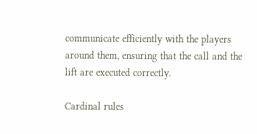communicate efficiently with the players around them, ensuring that the call and the lift are executed correctly.

Cardinal rules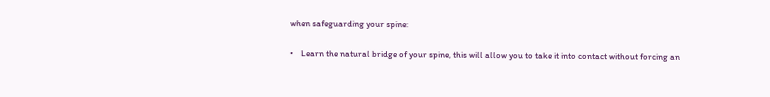when safeguarding your spine:

•    Learn the natural bridge of your spine, this will allow you to take it into contact without forcing an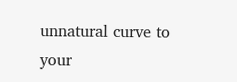unnatural curve to your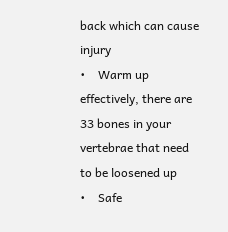back which can cause injury
•    Warm up effectively, there are 33 bones in your vertebrae that need to be loosened up
•    Safe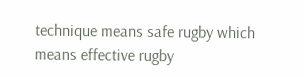technique means safe rugby which means effective rugby